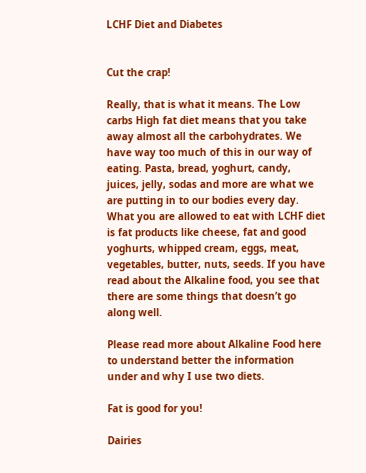LCHF Diet and Diabetes


Cut the crap!

Really, that is what it means. The Low carbs High fat diet means that you take away almost all the carbohydrates. We have way too much of this in our way of eating. Pasta, bread, yoghurt, candy, juices, jelly, sodas and more are what we are putting in to our bodies every day.
What you are allowed to eat with LCHF diet is fat products like cheese, fat and good yoghurts, whipped cream, eggs, meat, vegetables, butter, nuts, seeds. If you have read about the Alkaline food, you see that there are some things that doesn’t go along well.

Please read more about Alkaline Food here to understand better the information under and why I use two diets.

Fat is good for you!

Dairies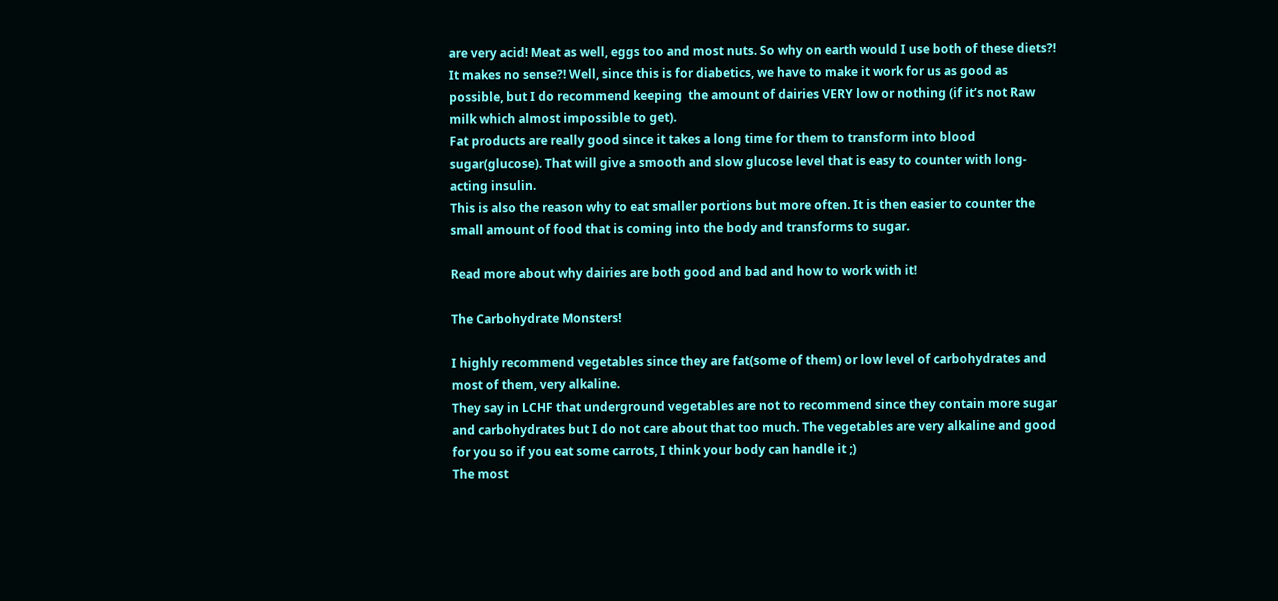are very acid! Meat as well, eggs too and most nuts. So why on earth would I use both of these diets?! It makes no sense?! Well, since this is for diabetics, we have to make it work for us as good as possible, but I do recommend keeping  the amount of dairies VERY low or nothing (if it’s not Raw milk which almost impossible to get).
Fat products are really good since it takes a long time for them to transform into blood sugar(glucose). That will give a smooth and slow glucose level that is easy to counter with long-acting insulin.
This is also the reason why to eat smaller portions but more often. It is then easier to counter the small amount of food that is coming into the body and transforms to sugar.

Read more about why dairies are both good and bad and how to work with it!

The Carbohydrate Monsters!

I highly recommend vegetables since they are fat(some of them) or low level of carbohydrates and most of them, very alkaline.
They say in LCHF that underground vegetables are not to recommend since they contain more sugar and carbohydrates but I do not care about that too much. The vegetables are very alkaline and good for you so if you eat some carrots, I think your body can handle it ;)
The most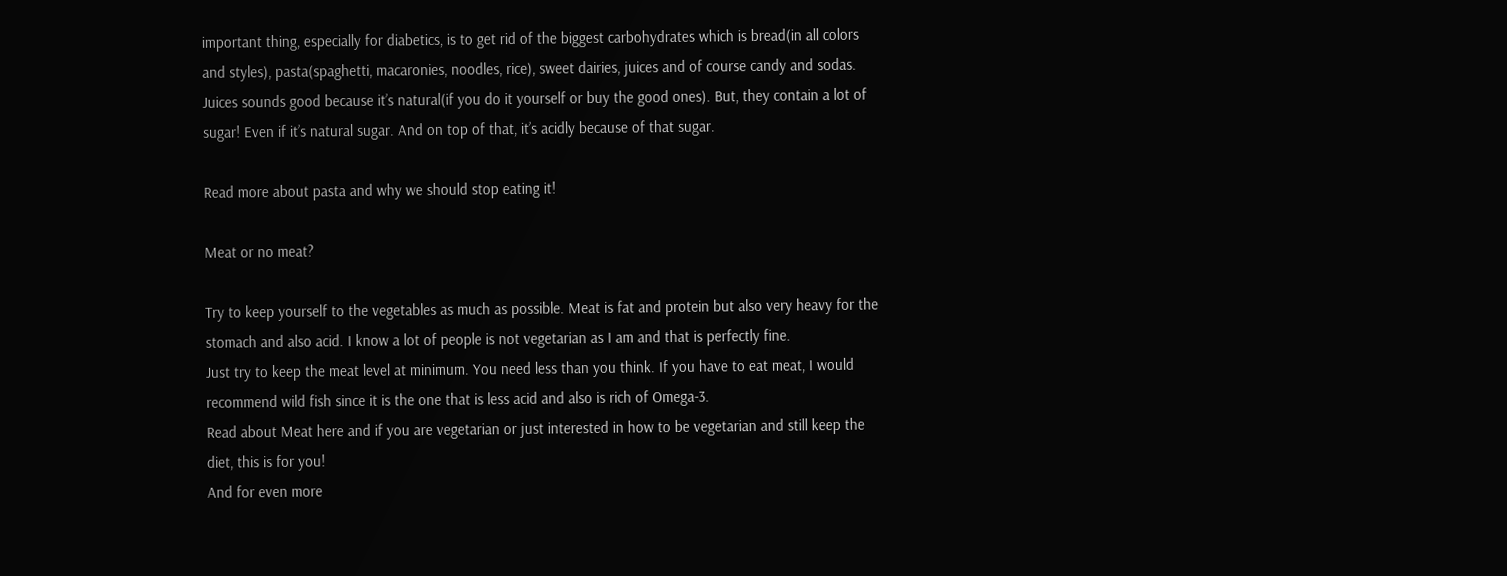important thing, especially for diabetics, is to get rid of the biggest carbohydrates which is bread(in all colors and styles), pasta(spaghetti, macaronies, noodles, rice), sweet dairies, juices and of course candy and sodas.
Juices sounds good because it’s natural(if you do it yourself or buy the good ones). But, they contain a lot of sugar! Even if it’s natural sugar. And on top of that, it’s acidly because of that sugar.

Read more about pasta and why we should stop eating it!

Meat or no meat?

Try to keep yourself to the vegetables as much as possible. Meat is fat and protein but also very heavy for the stomach and also acid. I know a lot of people is not vegetarian as I am and that is perfectly fine.
Just try to keep the meat level at minimum. You need less than you think. If you have to eat meat, I would recommend wild fish since it is the one that is less acid and also is rich of Omega-3.
Read about Meat here and if you are vegetarian or just interested in how to be vegetarian and still keep the diet, this is for you!
And for even more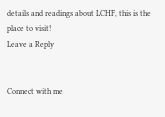details and readings about LCHF, this is the place to visit!
Leave a Reply


Connect with me